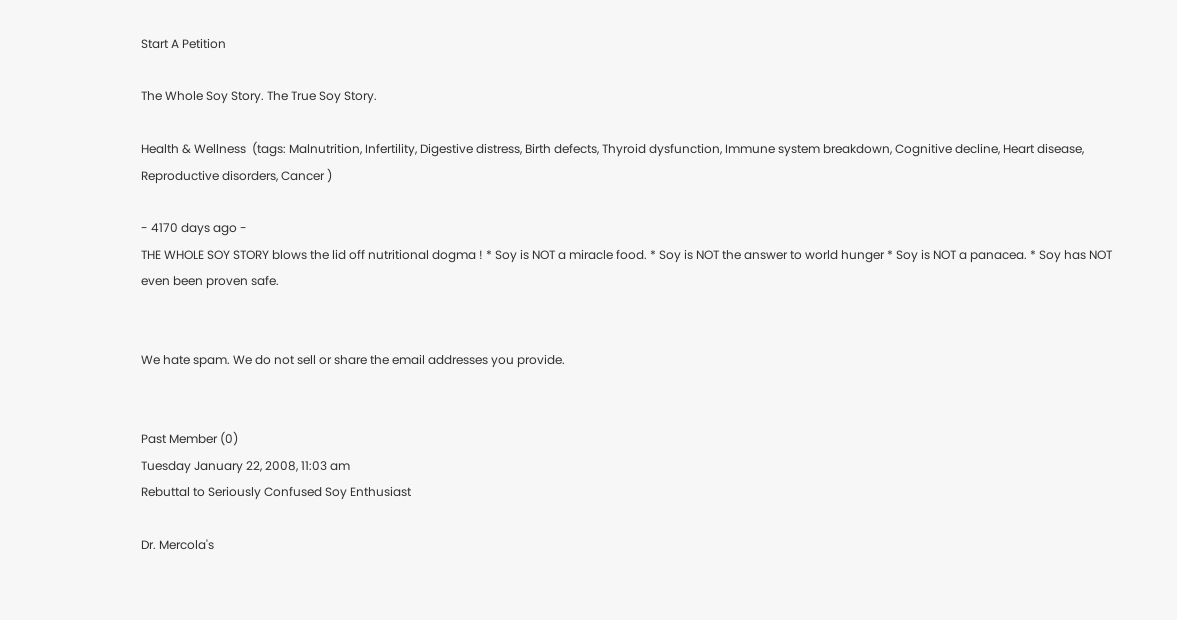Start A Petition

The Whole Soy Story. The True Soy Story.

Health & Wellness  (tags: Malnutrition, Infertility, Digestive distress, Birth defects, Thyroid dysfunction, Immune system breakdown, Cognitive decline, Heart disease, Reproductive disorders, Cancer )

- 4170 days ago -
THE WHOLE SOY STORY blows the lid off nutritional dogma ! * Soy is NOT a miracle food. * Soy is NOT the answer to world hunger * Soy is NOT a panacea. * Soy has NOT even been proven safe.


We hate spam. We do not sell or share the email addresses you provide.


Past Member (0)
Tuesday January 22, 2008, 11:03 am
Rebuttal to Seriously Confused Soy Enthusiast

Dr. Mercola's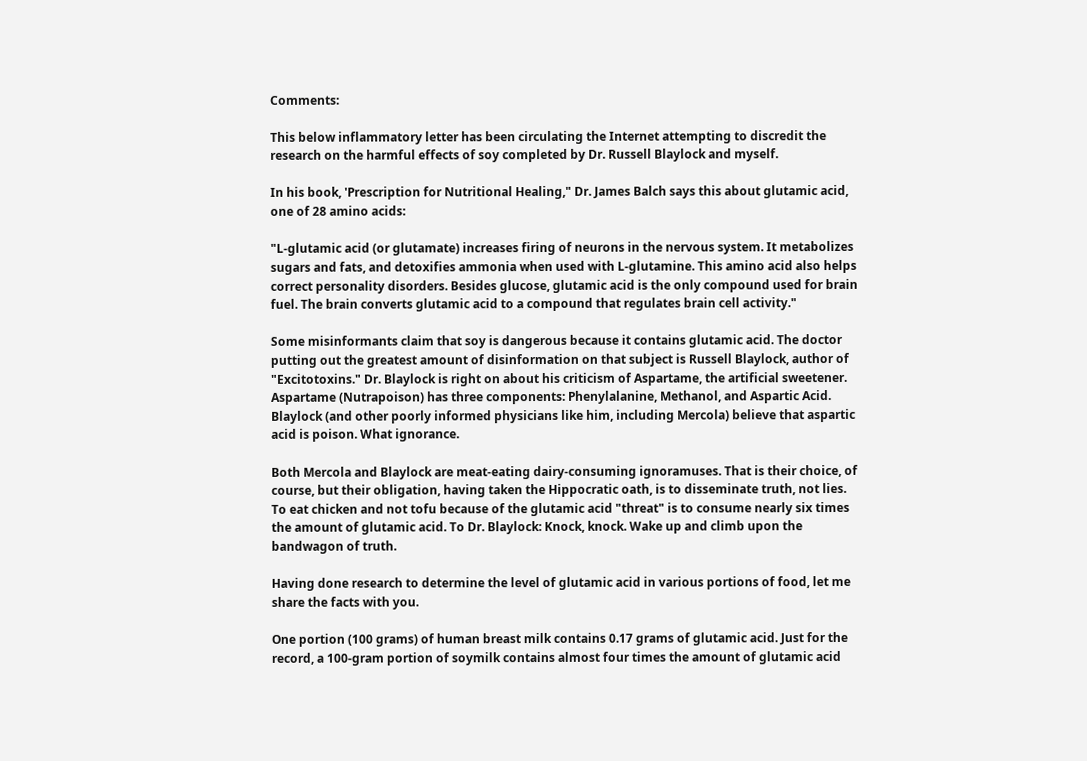Comments:

This below inflammatory letter has been circulating the Internet attempting to discredit the research on the harmful effects of soy completed by Dr. Russell Blaylock and myself.

In his book, 'Prescription for Nutritional Healing," Dr. James Balch says this about glutamic acid, one of 28 amino acids:

"L-glutamic acid (or glutamate) increases firing of neurons in the nervous system. It metabolizes sugars and fats, and detoxifies ammonia when used with L-glutamine. This amino acid also helps correct personality disorders. Besides glucose, glutamic acid is the only compound used for brain fuel. The brain converts glutamic acid to a compound that regulates brain cell activity."

Some misinformants claim that soy is dangerous because it contains glutamic acid. The doctor putting out the greatest amount of disinformation on that subject is Russell Blaylock, author of "Excitotoxins." Dr. Blaylock is right on about his criticism of Aspartame, the artificial sweetener. Aspartame (Nutrapoison) has three components: Phenylalanine, Methanol, and Aspartic Acid. Blaylock (and other poorly informed physicians like him, including Mercola) believe that aspartic acid is poison. What ignorance.

Both Mercola and Blaylock are meat-eating dairy-consuming ignoramuses. That is their choice, of course, but their obligation, having taken the Hippocratic oath, is to disseminate truth, not lies. To eat chicken and not tofu because of the glutamic acid "threat" is to consume nearly six times the amount of glutamic acid. To Dr. Blaylock: Knock, knock. Wake up and climb upon the bandwagon of truth.

Having done research to determine the level of glutamic acid in various portions of food, let me share the facts with you.

One portion (100 grams) of human breast milk contains 0.17 grams of glutamic acid. Just for the record, a 100-gram portion of soymilk contains almost four times the amount of glutamic acid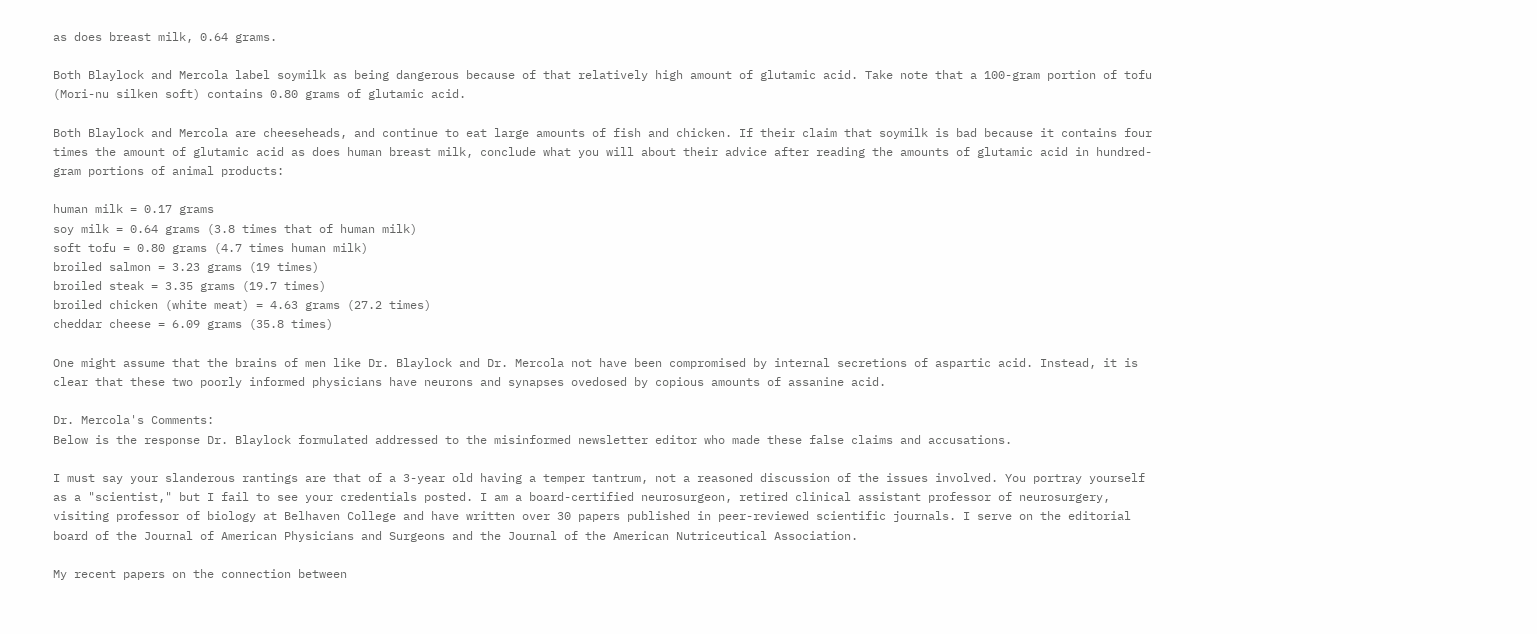as does breast milk, 0.64 grams.

Both Blaylock and Mercola label soymilk as being dangerous because of that relatively high amount of glutamic acid. Take note that a 100-gram portion of tofu (Mori-nu silken soft) contains 0.80 grams of glutamic acid.

Both Blaylock and Mercola are cheeseheads, and continue to eat large amounts of fish and chicken. If their claim that soymilk is bad because it contains four times the amount of glutamic acid as does human breast milk, conclude what you will about their advice after reading the amounts of glutamic acid in hundred-gram portions of animal products:

human milk = 0.17 grams
soy milk = 0.64 grams (3.8 times that of human milk)
soft tofu = 0.80 grams (4.7 times human milk)
broiled salmon = 3.23 grams (19 times)
broiled steak = 3.35 grams (19.7 times)
broiled chicken (white meat) = 4.63 grams (27.2 times)
cheddar cheese = 6.09 grams (35.8 times)

One might assume that the brains of men like Dr. Blaylock and Dr. Mercola not have been compromised by internal secretions of aspartic acid. Instead, it is clear that these two poorly informed physicians have neurons and synapses ovedosed by copious amounts of assanine acid.

Dr. Mercola's Comments:
Below is the response Dr. Blaylock formulated addressed to the misinformed newsletter editor who made these false claims and accusations.

I must say your slanderous rantings are that of a 3-year old having a temper tantrum, not a reasoned discussion of the issues involved. You portray yourself as a "scientist," but I fail to see your credentials posted. I am a board-certified neurosurgeon, retired clinical assistant professor of neurosurgery, visiting professor of biology at Belhaven College and have written over 30 papers published in peer-reviewed scientific journals. I serve on the editorial board of the Journal of American Physicians and Surgeons and the Journal of the American Nutriceutical Association.

My recent papers on the connection between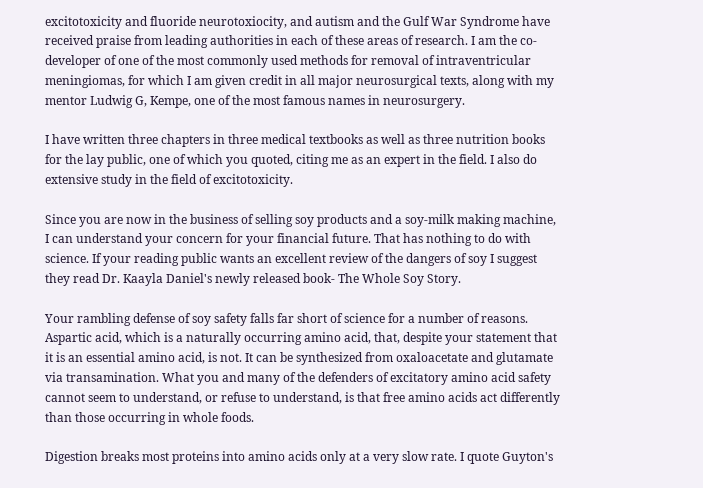excitotoxicity and fluoride neurotoxiocity, and autism and the Gulf War Syndrome have received praise from leading authorities in each of these areas of research. I am the co-developer of one of the most commonly used methods for removal of intraventricular meningiomas, for which I am given credit in all major neurosurgical texts, along with my mentor Ludwig G, Kempe, one of the most famous names in neurosurgery.

I have written three chapters in three medical textbooks as well as three nutrition books for the lay public, one of which you quoted, citing me as an expert in the field. I also do extensive study in the field of excitotoxicity.

Since you are now in the business of selling soy products and a soy-milk making machine, I can understand your concern for your financial future. That has nothing to do with science. If your reading public wants an excellent review of the dangers of soy I suggest they read Dr. Kaayla Daniel's newly released book- The Whole Soy Story.

Your rambling defense of soy safety falls far short of science for a number of reasons. Aspartic acid, which is a naturally occurring amino acid, that, despite your statement that it is an essential amino acid, is not. It can be synthesized from oxaloacetate and glutamate via transamination. What you and many of the defenders of excitatory amino acid safety cannot seem to understand, or refuse to understand, is that free amino acids act differently than those occurring in whole foods.

Digestion breaks most proteins into amino acids only at a very slow rate. I quote Guyton's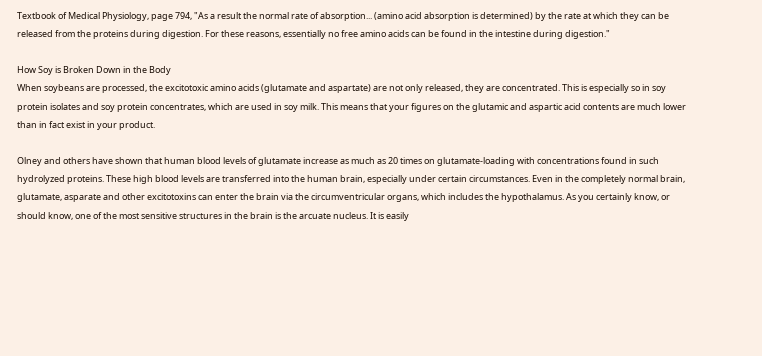Textbook of Medical Physiology, page 794, "As a result the normal rate of absorption... (amino acid absorption is determined) by the rate at which they can be released from the proteins during digestion. For these reasons, essentially no free amino acids can be found in the intestine during digestion."

How Soy is Broken Down in the Body
When soybeans are processed, the excitotoxic amino acids (glutamate and aspartate) are not only released, they are concentrated. This is especially so in soy protein isolates and soy protein concentrates, which are used in soy milk. This means that your figures on the glutamic and aspartic acid contents are much lower than in fact exist in your product.

Olney and others have shown that human blood levels of glutamate increase as much as 20 times on glutamate-loading with concentrations found in such hydrolyzed proteins. These high blood levels are transferred into the human brain, especially under certain circumstances. Even in the completely normal brain, glutamate, asparate and other excitotoxins can enter the brain via the circumventricular organs, which includes the hypothalamus. As you certainly know, or should know, one of the most sensitive structures in the brain is the arcuate nucleus. It is easily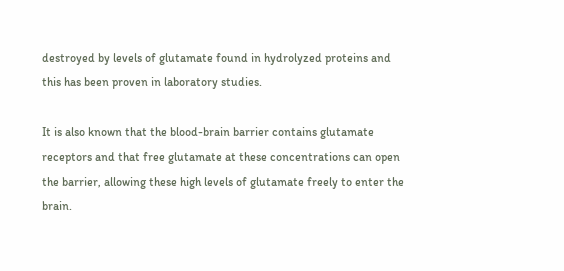destroyed by levels of glutamate found in hydrolyzed proteins and this has been proven in laboratory studies.

It is also known that the blood-brain barrier contains glutamate receptors and that free glutamate at these concentrations can open the barrier, allowing these high levels of glutamate freely to enter the brain.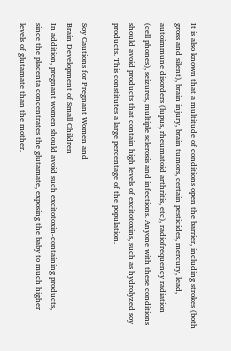It is also known that a multitude of conditions open the barrier, including strokes (both gross and silent), brain injury, brain tumors, certain pesticides, mercury, lead, autoimmune disorders (lupus, rheumatoid arthritis, etc), radiofrequency radiation (cell phones), seizures, multiple sclerosis and infections. Anyone with these conditions should avoid products that contain high levels of excitotoxins, such as hydrolyzed soy products. This constitutes a large percentage of the population.

Soy Cautions for Pregnant Women and
Brain Development of Small Children
In addition, pregnant women should avoid such excitotoxin-containing products, since the placenta concentrates the glutamate, exposing the baby to much higher levels of glutamate than the mother.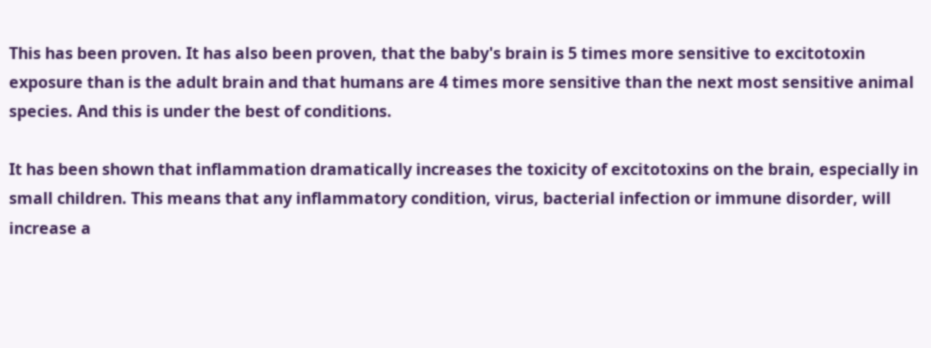This has been proven. It has also been proven, that the baby's brain is 5 times more sensitive to excitotoxin exposure than is the adult brain and that humans are 4 times more sensitive than the next most sensitive animal species. And this is under the best of conditions.

It has been shown that inflammation dramatically increases the toxicity of excitotoxins on the brain, especially in small children. This means that any inflammatory condition, virus, bacterial infection or immune disorder, will increase a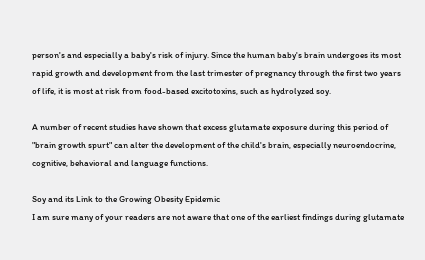person's and especially a baby's risk of injury. Since the human baby's brain undergoes its most rapid growth and development from the last trimester of pregnancy through the first two years of life, it is most at risk from food-based excitotoxins, such as hydrolyzed soy.

A number of recent studies have shown that excess glutamate exposure during this period of "brain growth spurt" can alter the development of the child's brain, especially neuroendocrine, cognitive, behavioral and language functions.

Soy and its Link to the Growing Obesity Epidemic
I am sure many of your readers are not aware that one of the earliest findings during glutamate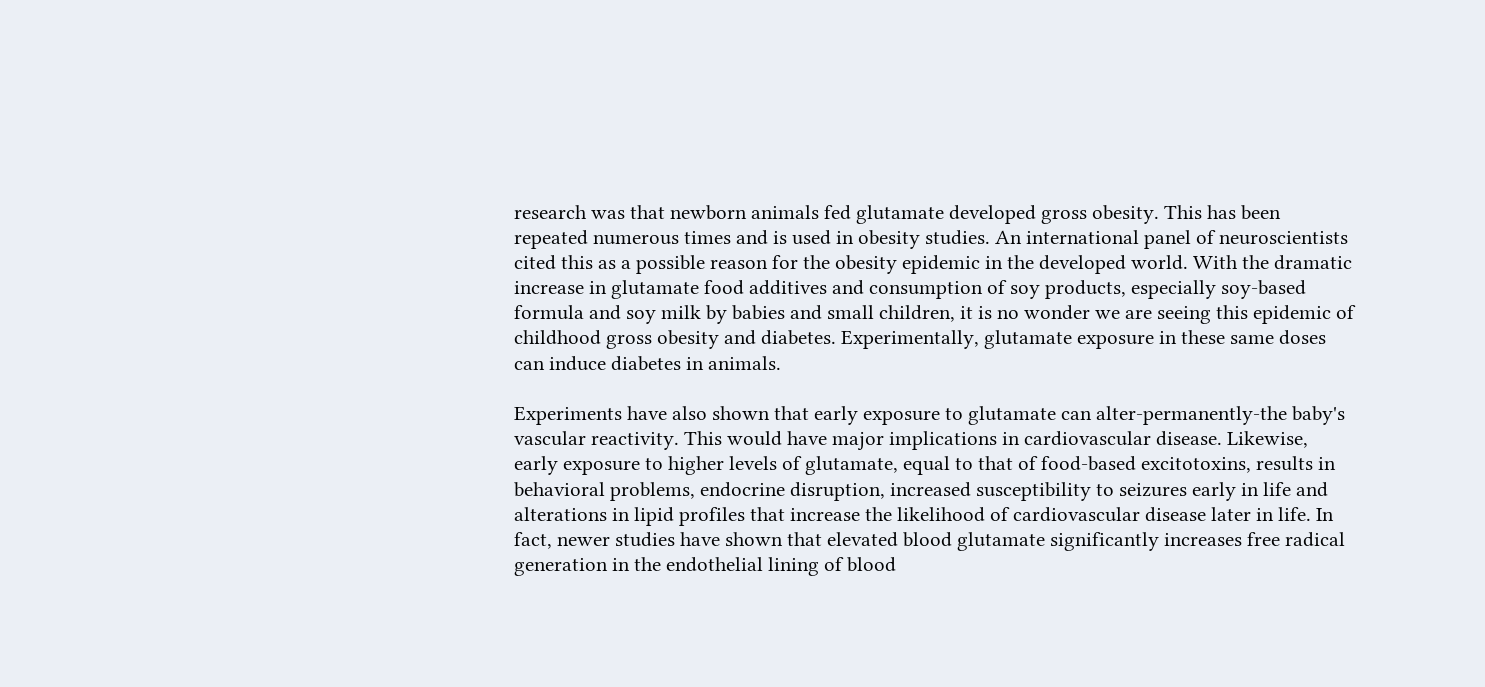research was that newborn animals fed glutamate developed gross obesity. This has been repeated numerous times and is used in obesity studies. An international panel of neuroscientists cited this as a possible reason for the obesity epidemic in the developed world. With the dramatic increase in glutamate food additives and consumption of soy products, especially soy-based formula and soy milk by babies and small children, it is no wonder we are seeing this epidemic of childhood gross obesity and diabetes. Experimentally, glutamate exposure in these same doses can induce diabetes in animals.

Experiments have also shown that early exposure to glutamate can alter-permanently-the baby's vascular reactivity. This would have major implications in cardiovascular disease. Likewise, early exposure to higher levels of glutamate, equal to that of food-based excitotoxins, results in behavioral problems, endocrine disruption, increased susceptibility to seizures early in life and alterations in lipid profiles that increase the likelihood of cardiovascular disease later in life. In fact, newer studies have shown that elevated blood glutamate significantly increases free radical generation in the endothelial lining of blood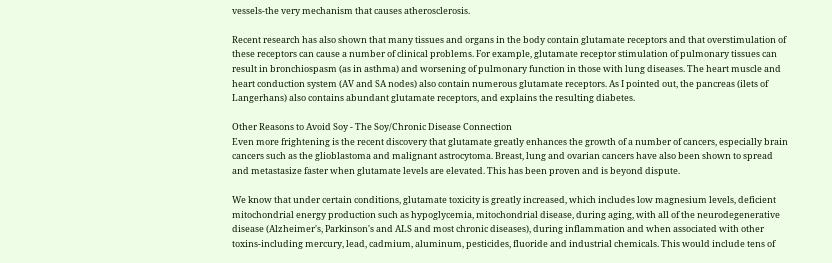vessels-the very mechanism that causes atherosclerosis.

Recent research has also shown that many tissues and organs in the body contain glutamate receptors and that overstimulation of these receptors can cause a number of clinical problems. For example, glutamate receptor stimulation of pulmonary tissues can result in bronchiospasm (as in asthma) and worsening of pulmonary function in those with lung diseases. The heart muscle and heart conduction system (AV and SA nodes) also contain numerous glutamate receptors. As I pointed out, the pancreas (ilets of Langerhans) also contains abundant glutamate receptors, and explains the resulting diabetes.

Other Reasons to Avoid Soy - The Soy/Chronic Disease Connection
Even more frightening is the recent discovery that glutamate greatly enhances the growth of a number of cancers, especially brain cancers such as the glioblastoma and malignant astrocytoma. Breast, lung and ovarian cancers have also been shown to spread and metastasize faster when glutamate levels are elevated. This has been proven and is beyond dispute.

We know that under certain conditions, glutamate toxicity is greatly increased, which includes low magnesium levels, deficient mitochondrial energy production such as hypoglycemia, mitochondrial disease, during aging, with all of the neurodegenerative disease (Alzheimer's, Parkinson's and ALS and most chronic diseases), during inflammation and when associated with other toxins-including mercury, lead, cadmium, aluminum, pesticides, fluoride and industrial chemicals. This would include tens of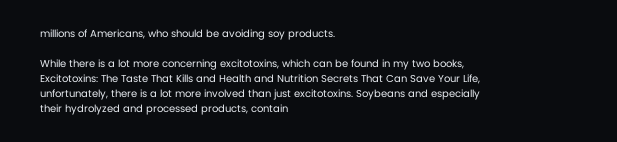millions of Americans, who should be avoiding soy products.

While there is a lot more concerning excitotoxins, which can be found in my two books, Excitotoxins: The Taste That Kills and Health and Nutrition Secrets That Can Save Your Life, unfortunately, there is a lot more involved than just excitotoxins. Soybeans and especially their hydrolyzed and processed products, contain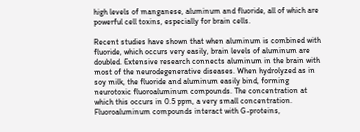high levels of manganese, aluminum and fluoride, all of which are powerful cell toxins, especially for brain cells.

Recent studies have shown that when aluminum is combined with fluoride, which occurs very easily, brain levels of aluminum are doubled. Extensive research connects aluminum in the brain with most of the neurodegenerative diseases. When hydrolyzed as in soy milk, the fluoride and aluminum easily bind, forming neurotoxic fluoroaluminum compounds. The concentration at which this occurs in 0.5 ppm, a very small concentration. Fluoroaluminum compounds interact with G-proteins,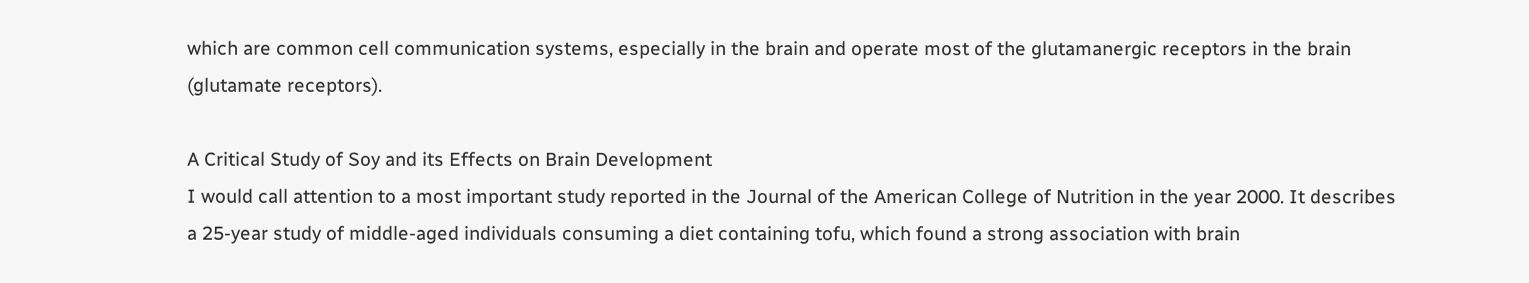which are common cell communication systems, especially in the brain and operate most of the glutamanergic receptors in the brain (glutamate receptors).

A Critical Study of Soy and its Effects on Brain Development
I would call attention to a most important study reported in the Journal of the American College of Nutrition in the year 2000. It describes a 25-year study of middle-aged individuals consuming a diet containing tofu, which found a strong association with brain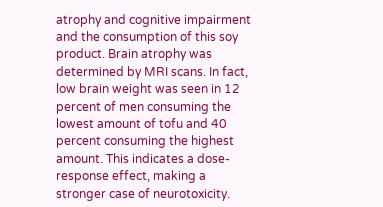atrophy and cognitive impairment and the consumption of this soy product. Brain atrophy was determined by MRI scans. In fact, low brain weight was seen in 12 percent of men consuming the lowest amount of tofu and 40 percent consuming the highest amount. This indicates a dose-response effect, making a stronger case of neurotoxicity.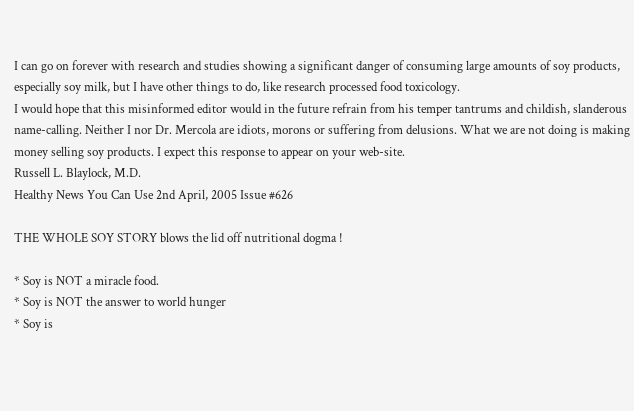I can go on forever with research and studies showing a significant danger of consuming large amounts of soy products, especially soy milk, but I have other things to do, like research processed food toxicology.
I would hope that this misinformed editor would in the future refrain from his temper tantrums and childish, slanderous name-calling. Neither I nor Dr. Mercola are idiots, morons or suffering from delusions. What we are not doing is making money selling soy products. I expect this response to appear on your web-site.
Russell L. Blaylock, M.D.
Healthy News You Can Use 2nd April, 2005 Issue #626

THE WHOLE SOY STORY blows the lid off nutritional dogma !

* Soy is NOT a miracle food.
* Soy is NOT the answer to world hunger
* Soy is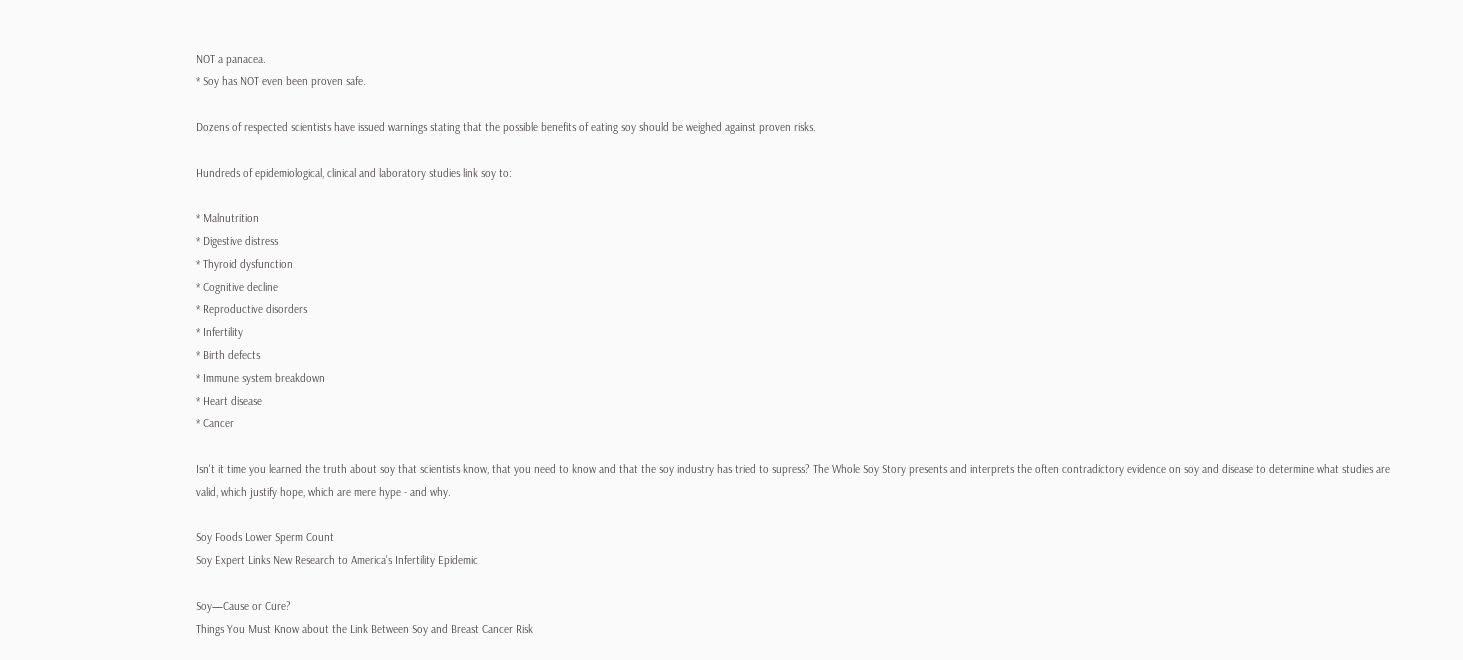NOT a panacea.
* Soy has NOT even been proven safe.

Dozens of respected scientists have issued warnings stating that the possible benefits of eating soy should be weighed against proven risks.

Hundreds of epidemiological, clinical and laboratory studies link soy to:

* Malnutrition
* Digestive distress
* Thyroid dysfunction
* Cognitive decline
* Reproductive disorders
* Infertility
* Birth defects
* Immune system breakdown
* Heart disease
* Cancer

Isn't it time you learned the truth about soy that scientists know, that you need to know and that the soy industry has tried to supress? The Whole Soy Story presents and interprets the often contradictory evidence on soy and disease to determine what studies are valid, which justify hope, which are mere hype - and why.

Soy Foods Lower Sperm Count
Soy Expert Links New Research to America's Infertility Epidemic

Soy—Cause or Cure?
Things You Must Know about the Link Between Soy and Breast Cancer Risk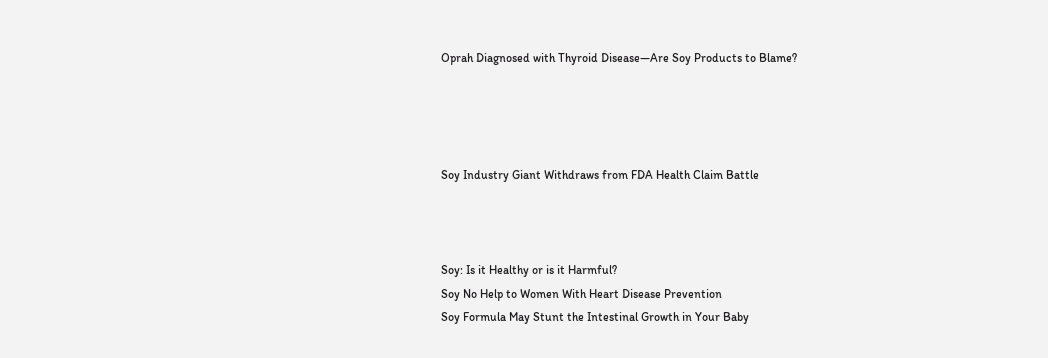Oprah Diagnosed with Thyroid Disease—Are Soy Products to Blame?




Soy Industry Giant Withdraws from FDA Health Claim Battle



Soy: Is it Healthy or is it Harmful?
Soy No Help to Women With Heart Disease Prevention
Soy Formula May Stunt the Intestinal Growth in Your Baby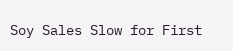Soy Sales Slow for First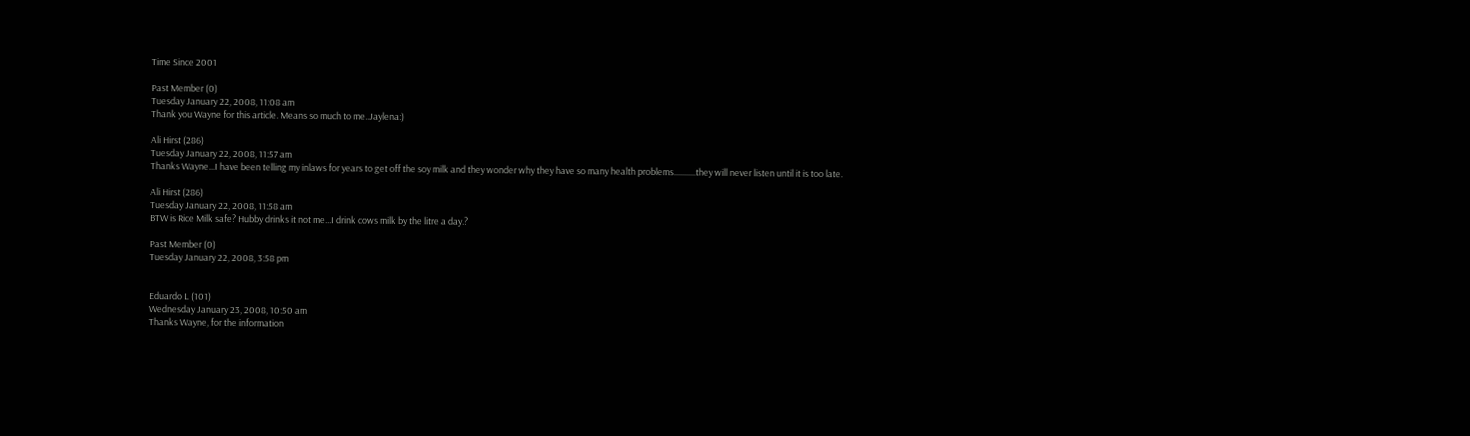Time Since 2001

Past Member (0)
Tuesday January 22, 2008, 11:08 am
Thank you Wayne for this article. Means so much to me..Jaylena:)

Ali Hirst (286)
Tuesday January 22, 2008, 11:57 am
Thanks Wayne...I have been telling my inlaws for years to get off the soy milk and they wonder why they have so many health problems...........they will never listen until it is too late.

Ali Hirst (286)
Tuesday January 22, 2008, 11:58 am
BTW is Rice Milk safe? Hubby drinks it not me...I drink cows milk by the litre a day.?

Past Member (0)
Tuesday January 22, 2008, 3:58 pm


Eduardo L (101)
Wednesday January 23, 2008, 10:50 am
Thanks Wayne, for the information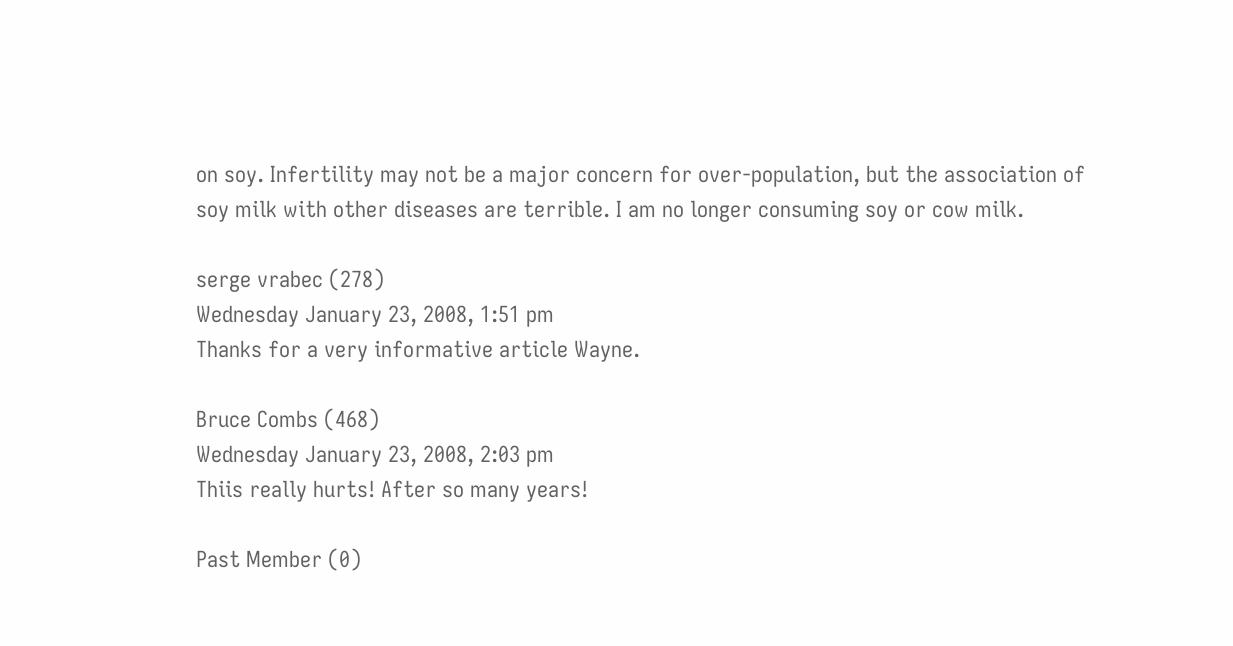on soy. Infertility may not be a major concern for over-population, but the association of soy milk with other diseases are terrible. I am no longer consuming soy or cow milk.

serge vrabec (278)
Wednesday January 23, 2008, 1:51 pm
Thanks for a very informative article Wayne.

Bruce Combs (468)
Wednesday January 23, 2008, 2:03 pm
Thiis really hurts! After so many years!

Past Member (0)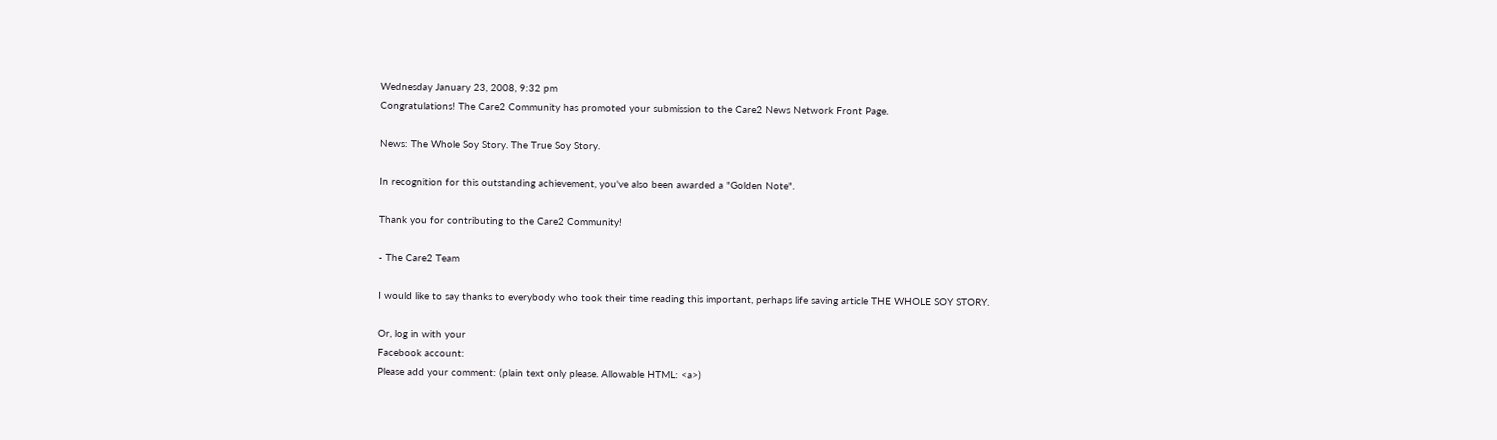Wednesday January 23, 2008, 9:32 pm
Congratulations! The Care2 Community has promoted your submission to the Care2 News Network Front Page.

News: The Whole Soy Story. The True Soy Story.

In recognition for this outstanding achievement, you've also been awarded a "Golden Note".

Thank you for contributing to the Care2 Community!

- The Care2 Team

I would like to say thanks to everybody who took their time reading this important, perhaps life saving article THE WHOLE SOY STORY.

Or, log in with your
Facebook account:
Please add your comment: (plain text only please. Allowable HTML: <a>)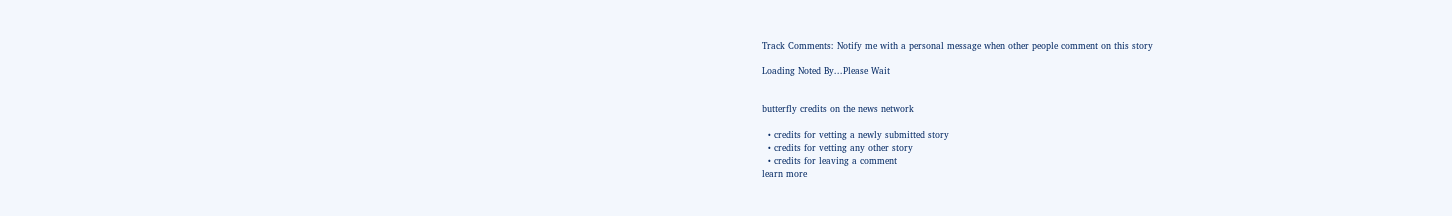Track Comments: Notify me with a personal message when other people comment on this story

Loading Noted By...Please Wait


butterfly credits on the news network

  • credits for vetting a newly submitted story
  • credits for vetting any other story
  • credits for leaving a comment
learn more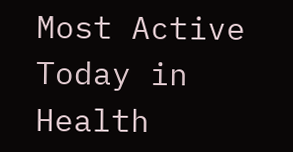Most Active Today in Health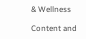& Wellness

Content and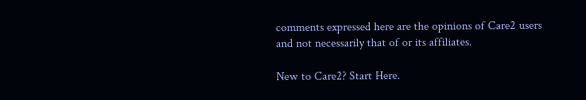comments expressed here are the opinions of Care2 users and not necessarily that of or its affiliates.

New to Care2? Start Here.